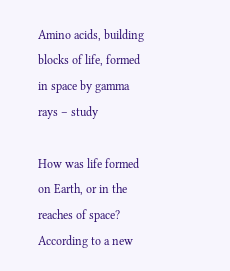Amino acids, building blocks of life, formed in space by gamma rays – study

How was life formed on Earth, or in the reaches of space? According to a new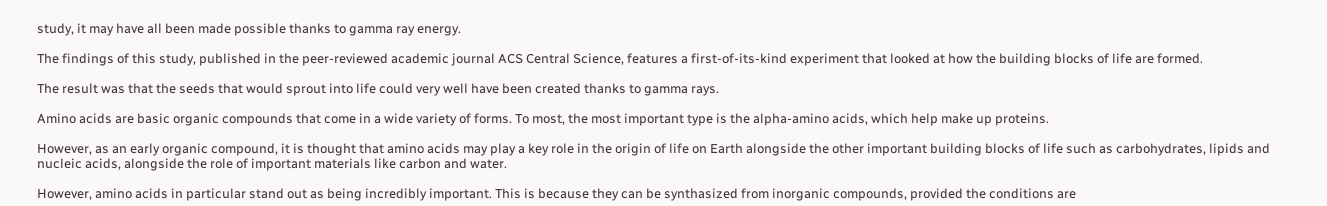study, it may have all been made possible thanks to gamma ray energy.

The findings of this study, published in the peer-reviewed academic journal ACS Central Science, features a first-of-its-kind experiment that looked at how the building blocks of life are formed.

The result was that the seeds that would sprout into life could very well have been created thanks to gamma rays.

Amino acids are basic organic compounds that come in a wide variety of forms. To most, the most important type is the alpha-amino acids, which help make up proteins.

However, as an early organic compound, it is thought that amino acids may play a key role in the origin of life on Earth alongside the other important building blocks of life such as carbohydrates, lipids and nucleic acids, alongside the role of important materials like carbon and water.

However, amino acids in particular stand out as being incredibly important. This is because they can be synthasized from inorganic compounds, provided the conditions are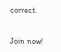correct.


Join now!